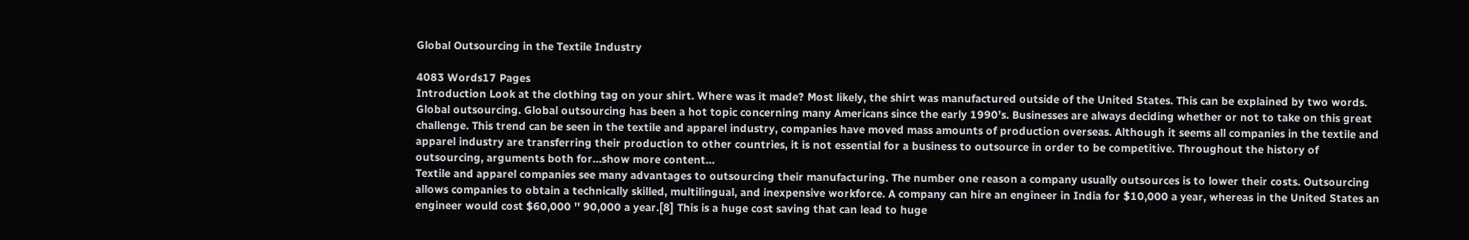Global Outsourcing in the Textile Industry

4083 Words17 Pages
Introduction Look at the clothing tag on your shirt. Where was it made? Most likely, the shirt was manufactured outside of the United States. This can be explained by two words. Global outsourcing. Global outsourcing has been a hot topic concerning many Americans since the early 1990’s. Businesses are always deciding whether or not to take on this great challenge. This trend can be seen in the textile and apparel industry, companies have moved mass amounts of production overseas. Although it seems all companies in the textile and apparel industry are transferring their production to other countries, it is not essential for a business to outsource in order to be competitive. Throughout the history of outsourcing, arguments both for…show more content…
Textile and apparel companies see many advantages to outsourcing their manufacturing. The number one reason a company usually outsources is to lower their costs. Outsourcing allows companies to obtain a technically skilled, multilingual, and inexpensive workforce. A company can hire an engineer in India for $10,000 a year, whereas in the United States an engineer would cost $60,000 '' 90,000 a year.[8] This is a huge cost saving that can lead to huge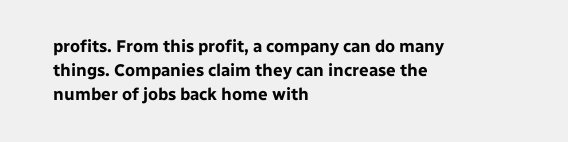profits. From this profit, a company can do many things. Companies claim they can increase the number of jobs back home with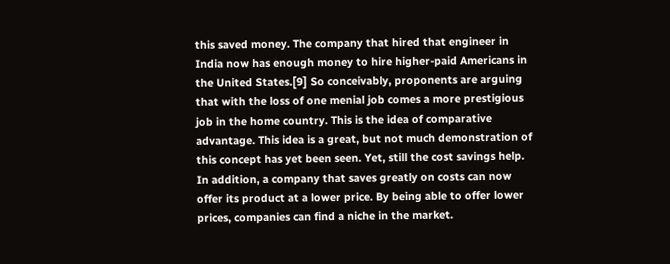this saved money. The company that hired that engineer in India now has enough money to hire higher-paid Americans in the United States.[9] So conceivably, proponents are arguing that with the loss of one menial job comes a more prestigious job in the home country. This is the idea of comparative advantage. This idea is a great, but not much demonstration of this concept has yet been seen. Yet, still the cost savings help. In addition, a company that saves greatly on costs can now offer its product at a lower price. By being able to offer lower prices, companies can find a niche in the market.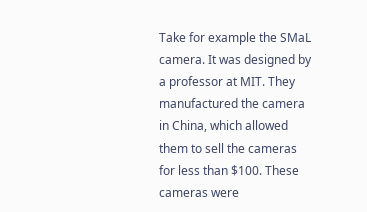Take for example the SMaL camera. It was designed by a professor at MIT. They manufactured the camera in China, which allowed them to sell the cameras for less than $100. These cameras were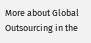More about Global Outsourcing in the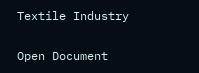Textile Industry

Open Document